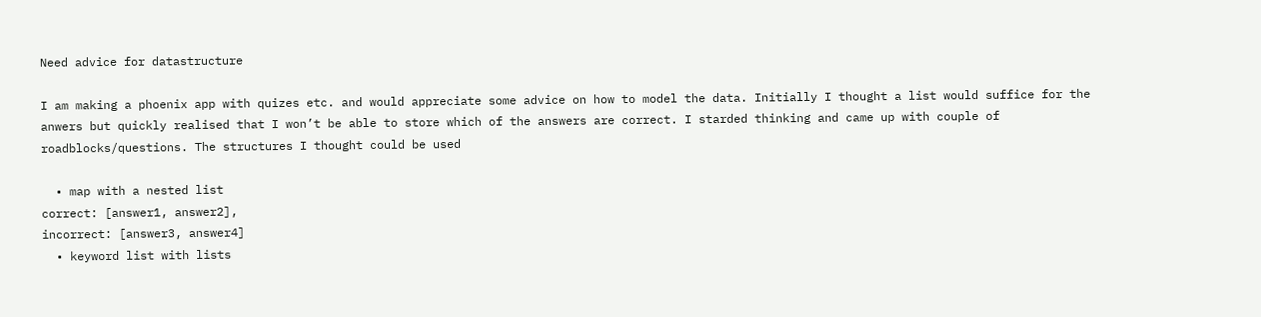Need advice for datastructure

I am making a phoenix app with quizes etc. and would appreciate some advice on how to model the data. Initially I thought a list would suffice for the anwers but quickly realised that I won’t be able to store which of the answers are correct. I starded thinking and came up with couple of roadblocks/questions. The structures I thought could be used

  • map with a nested list
correct: [answer1, answer2],
incorrect: [answer3, answer4]
  • keyword list with lists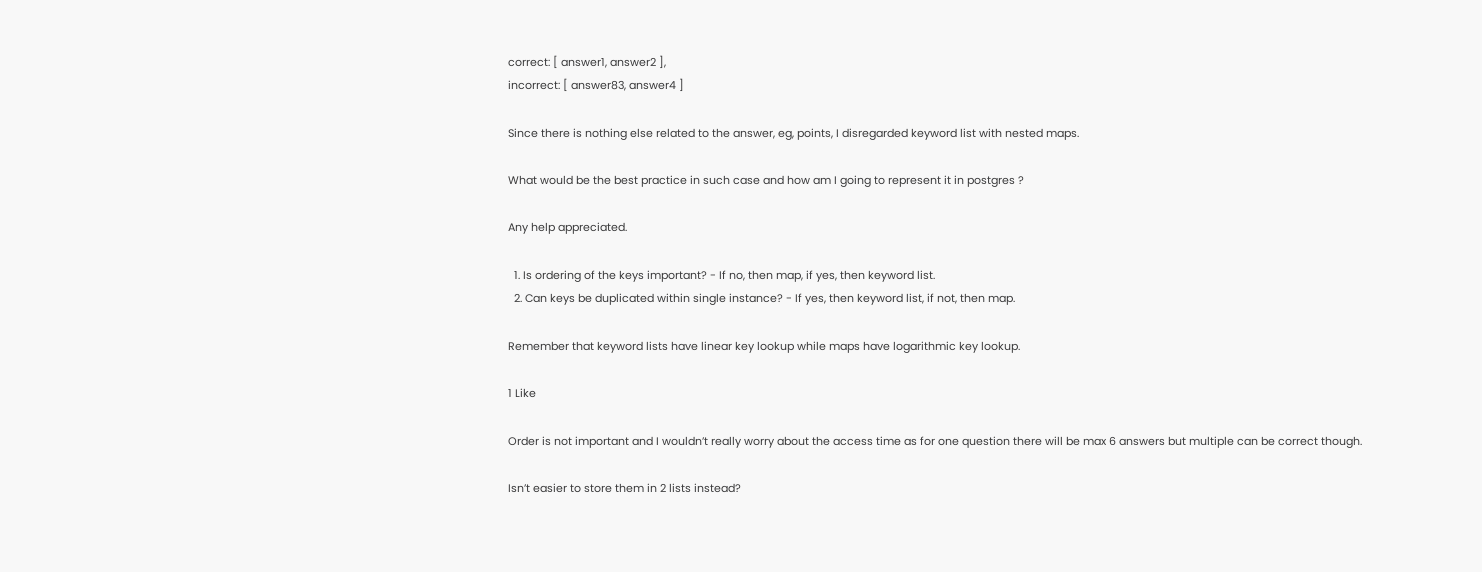correct: [ answer1, answer2 ],
incorrect: [ answer83, answer4 ]

Since there is nothing else related to the answer, eg, points, I disregarded keyword list with nested maps.

What would be the best practice in such case and how am I going to represent it in postgres ?

Any help appreciated.

  1. Is ordering of the keys important? - If no, then map, if yes, then keyword list.
  2. Can keys be duplicated within single instance? - If yes, then keyword list, if not, then map.

Remember that keyword lists have linear key lookup while maps have logarithmic key lookup.

1 Like

Order is not important and I wouldn’t really worry about the access time as for one question there will be max 6 answers but multiple can be correct though.

Isn’t easier to store them in 2 lists instead?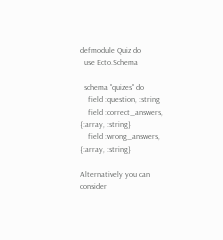defmodule Quiz do
  use Ecto.Schema

  schema "quizes" do
    field :question, :string
    field :correct_answers, {:array, :string}
    field :wrong_answers, {:array, :string}

Alternatively you can consider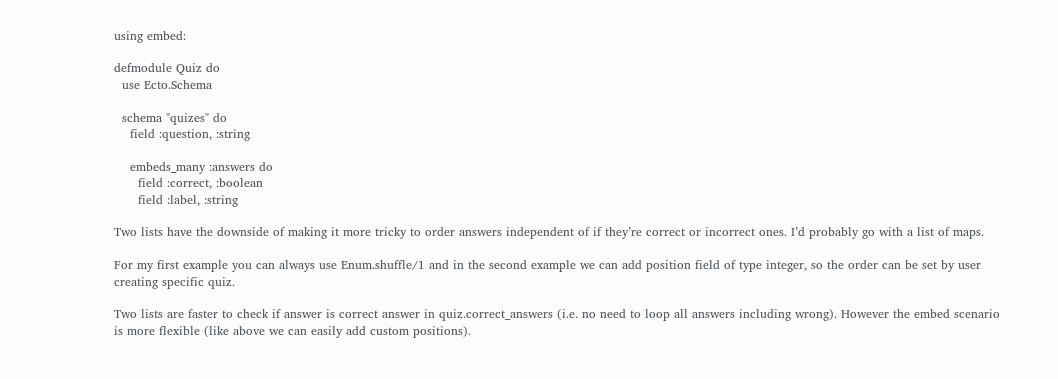using embed:

defmodule Quiz do
  use Ecto.Schema

  schema "quizes" do
    field :question, :string

    embeds_many :answers do
      field :correct, :boolean
      field :label, :string

Two lists have the downside of making it more tricky to order answers independent of if they’re correct or incorrect ones. I’d probably go with a list of maps.

For my first example you can always use Enum.shuffle/1 and in the second example we can add position field of type integer, so the order can be set by user creating specific quiz.

Two lists are faster to check if answer is correct answer in quiz.correct_answers (i.e. no need to loop all answers including wrong). However the embed scenario is more flexible (like above we can easily add custom positions).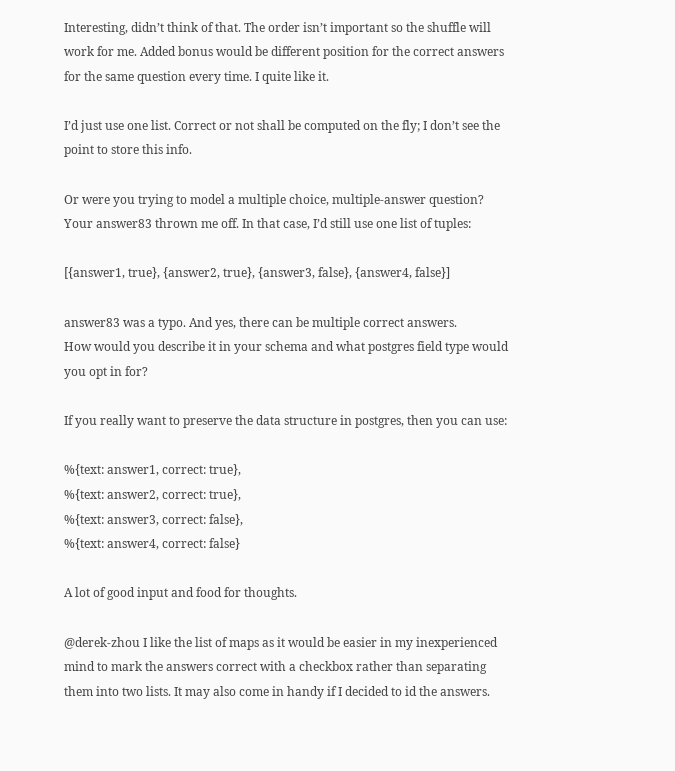Interesting, didn’t think of that. The order isn’t important so the shuffle will work for me. Added bonus would be different position for the correct answers for the same question every time. I quite like it.

I’d just use one list. Correct or not shall be computed on the fly; I don’t see the point to store this info.

Or were you trying to model a multiple choice, multiple-answer question? Your answer83 thrown me off. In that case, I’d still use one list of tuples:

[{answer1, true}, {answer2, true}, {answer3, false}, {answer4, false}]

answer83 was a typo. And yes, there can be multiple correct answers.
How would you describe it in your schema and what postgres field type would you opt in for?

If you really want to preserve the data structure in postgres, then you can use:

%{text: answer1, correct: true},
%{text: answer2, correct: true},
%{text: answer3, correct: false},
%{text: answer4, correct: false}

A lot of good input and food for thoughts.

@derek-zhou I like the list of maps as it would be easier in my inexperienced mind to mark the answers correct with a checkbox rather than separating them into two lists. It may also come in handy if I decided to id the answers.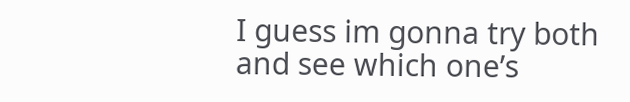I guess im gonna try both and see which one’s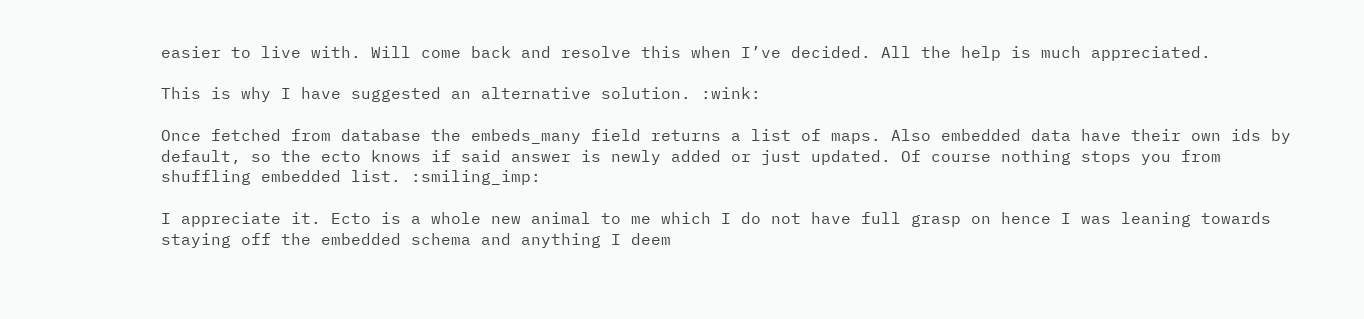easier to live with. Will come back and resolve this when I’ve decided. All the help is much appreciated.

This is why I have suggested an alternative solution. :wink:

Once fetched from database the embeds_many field returns a list of maps. Also embedded data have their own ids by default, so the ecto knows if said answer is newly added or just updated. Of course nothing stops you from shuffling embedded list. :smiling_imp:

I appreciate it. Ecto is a whole new animal to me which I do not have full grasp on hence I was leaning towards staying off the embedded schema and anything I deem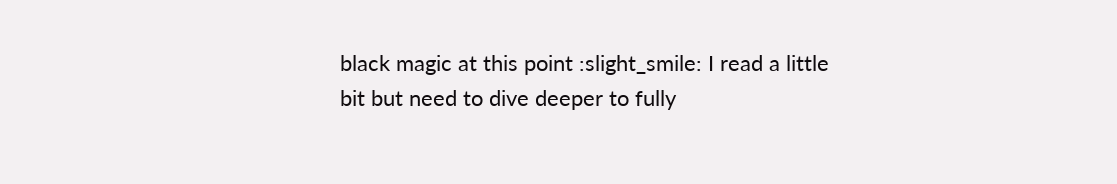black magic at this point :slight_smile: I read a little bit but need to dive deeper to fully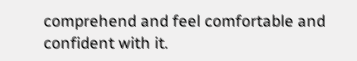comprehend and feel comfortable and confident with it.